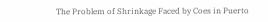The Problem of Shrinkage Faced by Coes in Puerto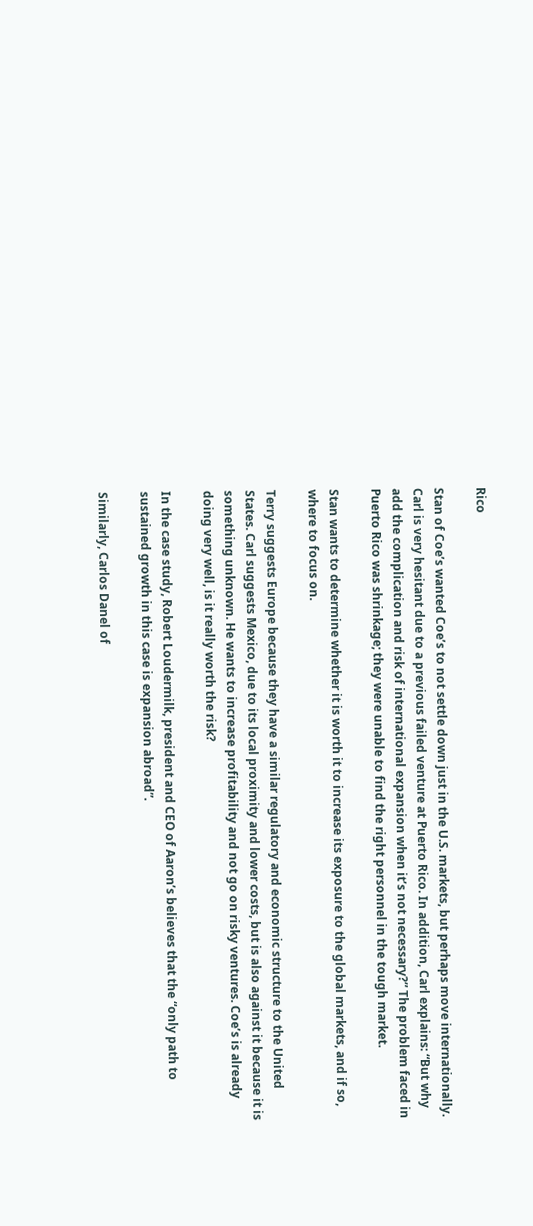Rico

Stan of Coe’s wanted Coe’s to not settle down just in the U.S. markets, but perhaps move internationally. Carl is very hesitant due to a previous failed venture at Puerto Rico. In addition, Carl explains: “But why add the complication and risk of international expansion when it’s not necessary?” The problem faced in Puerto Rico was shrinkage; they were unable to find the right personnel in the tough market.

Stan wants to determine whether it is worth it to increase its exposure to the global markets, and if so, where to focus on.

Terry suggests Europe because they have a similar regulatory and economic structure to the United States. Carl suggests Mexico, due to its local proximity and lower costs, but is also against it because it is something unknown. He wants to increase profitability and not go on risky ventures. Coe’s is already doing very well, is it really worth the risk?

In the case study, Robert Loudermilk, president and CEO of Aaron’s believes that the “only path to sustained growth in this case is expansion abroad”.

Similarly, Carlos Danel of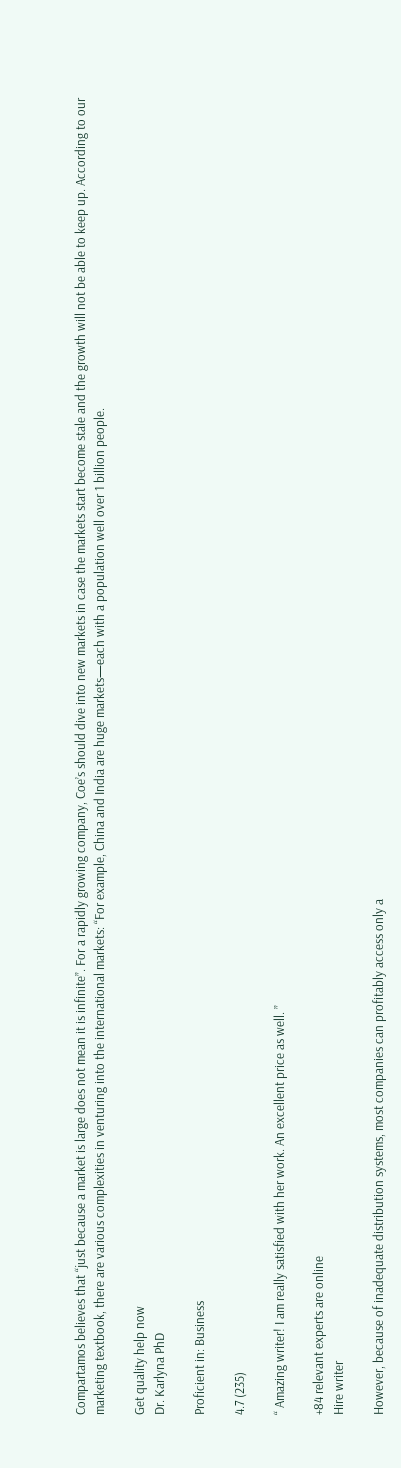Compartamos believes that “just because a market is large does not mean it is infinite”. For a rapidly growing company, Coe’s should dive into new markets in case the markets start become stale and the growth will not be able to keep up. According to our marketing textbook, there are various complexities in venturing into the international markets: “For example, China and India are huge markets—each with a population well over 1 billion people.

Get quality help now
Dr. Karlyna PhD

Proficient in: Business

4.7 (235)

“ Amazing writer! I am really satisfied with her work. An excellent price as well. ”

+84 relevant experts are online
Hire writer

However, because of inadequate distribution systems, most companies can profitably access only a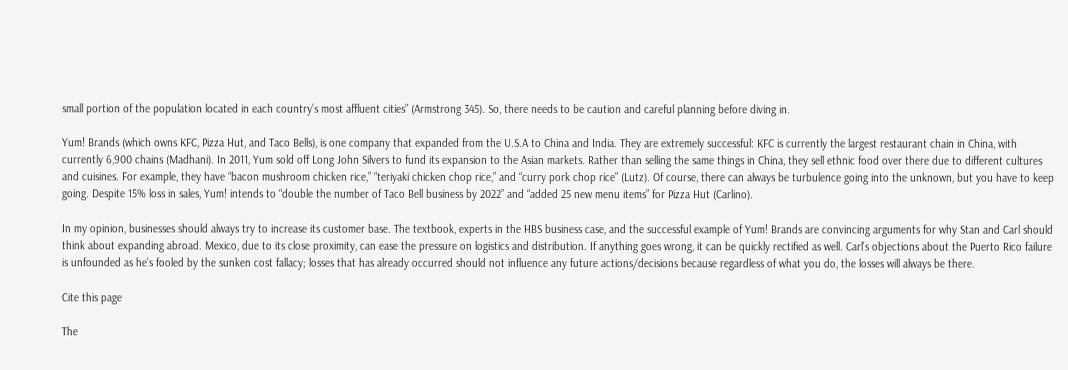small portion of the population located in each country’s most affluent cities” (Armstrong 345). So, there needs to be caution and careful planning before diving in.

Yum! Brands (which owns KFC, Pizza Hut, and Taco Bells), is one company that expanded from the U.S.A to China and India. They are extremely successful: KFC is currently the largest restaurant chain in China, with currently 6,900 chains (Madhani). In 2011, Yum sold off Long John Silvers to fund its expansion to the Asian markets. Rather than selling the same things in China, they sell ethnic food over there due to different cultures and cuisines. For example, they have “bacon mushroom chicken rice,” “teriyaki chicken chop rice,” and “curry pork chop rice” (Lutz). Of course, there can always be turbulence going into the unknown, but you have to keep going. Despite 15% loss in sales, Yum! intends to “double the number of Taco Bell business by 2022” and “added 25 new menu items” for Pizza Hut (Carlino).

In my opinion, businesses should always try to increase its customer base. The textbook, experts in the HBS business case, and the successful example of Yum! Brands are convincing arguments for why Stan and Carl should think about expanding abroad. Mexico, due to its close proximity, can ease the pressure on logistics and distribution. If anything goes wrong, it can be quickly rectified as well. Carl’s objections about the Puerto Rico failure is unfounded as he’s fooled by the sunken cost fallacy; losses that has already occurred should not influence any future actions/decisions because regardless of what you do, the losses will always be there.

Cite this page

The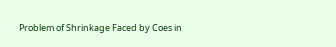Problem of Shrinkage Faced by Coes in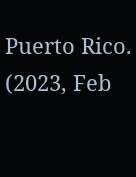Puerto Rico. (2023, Feb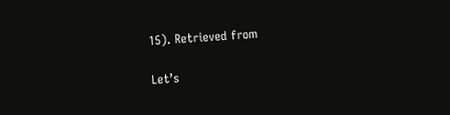15). Retrieved from

Let’s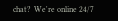chat?  We're online 24/7